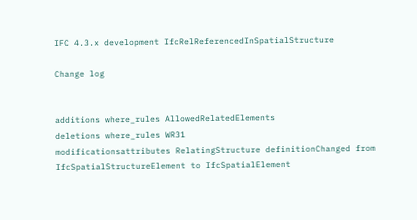IFC 4.3.x development IfcRelReferencedInSpatialStructure

Change log


additions where_rules AllowedRelatedElements
deletions where_rules WR31
modificationsattributes RelatingStructure definitionChanged from IfcSpatialStructureElement to IfcSpatialElement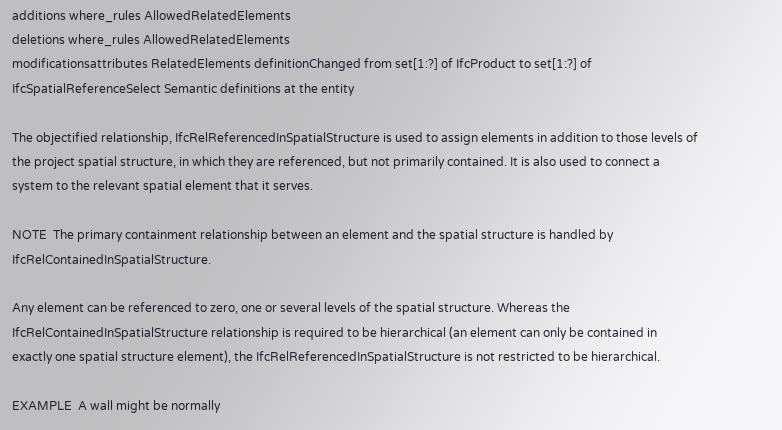additions where_rules AllowedRelatedElements
deletions where_rules AllowedRelatedElements
modificationsattributes RelatedElements definitionChanged from set[1:?] of IfcProduct to set[1:?] of IfcSpatialReferenceSelect Semantic definitions at the entity

The objectified relationship, IfcRelReferencedInSpatialStructure is used to assign elements in addition to those levels of the project spatial structure, in which they are referenced, but not primarily contained. It is also used to connect a system to the relevant spatial element that it serves.

NOTE  The primary containment relationship between an element and the spatial structure is handled by IfcRelContainedInSpatialStructure.

Any element can be referenced to zero, one or several levels of the spatial structure. Whereas the IfcRelContainedInSpatialStructure relationship is required to be hierarchical (an element can only be contained in exactly one spatial structure element), the IfcRelReferencedInSpatialStructure is not restricted to be hierarchical.

EXAMPLE  A wall might be normally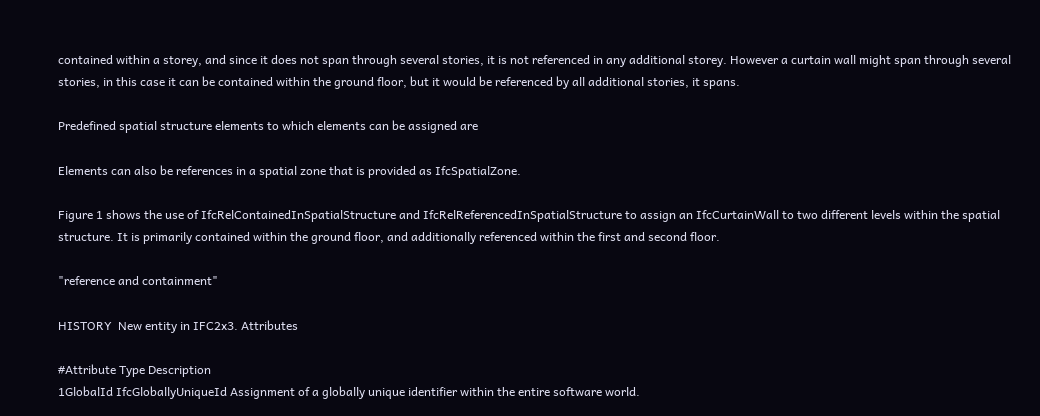contained within a storey, and since it does not span through several stories, it is not referenced in any additional storey. However a curtain wall might span through several stories, in this case it can be contained within the ground floor, but it would be referenced by all additional stories, it spans.

Predefined spatial structure elements to which elements can be assigned are

Elements can also be references in a spatial zone that is provided as IfcSpatialZone.

Figure 1 shows the use of IfcRelContainedInSpatialStructure and IfcRelReferencedInSpatialStructure to assign an IfcCurtainWall to two different levels within the spatial structure. It is primarily contained within the ground floor, and additionally referenced within the first and second floor.

"reference and containment"

HISTORY  New entity in IFC2x3. Attributes

#Attribute Type Description
1GlobalId IfcGloballyUniqueId Assignment of a globally unique identifier within the entire software world.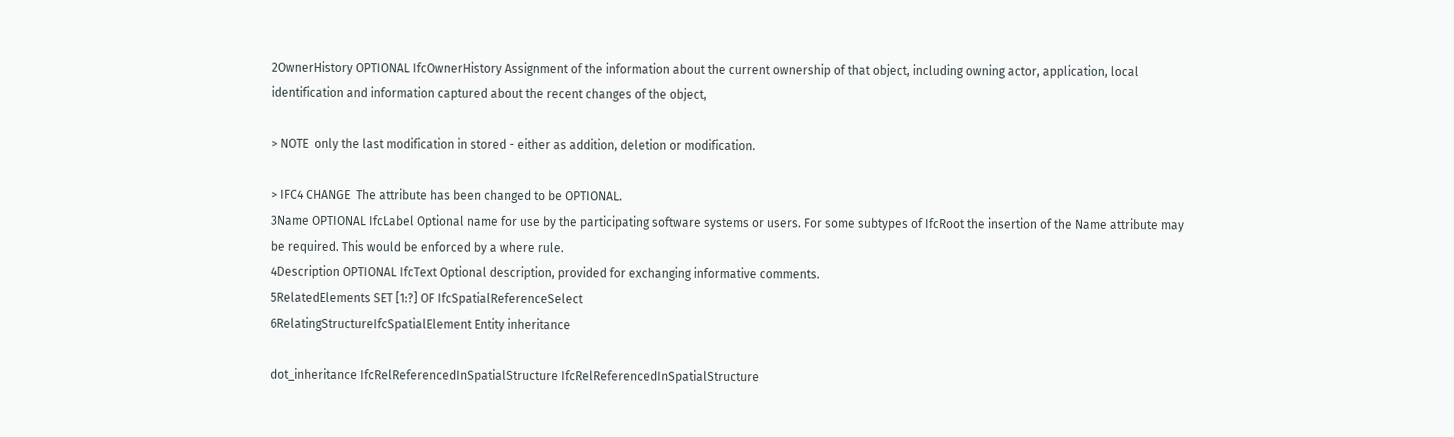2OwnerHistory OPTIONAL IfcOwnerHistory Assignment of the information about the current ownership of that object, including owning actor, application, local identification and information captured about the recent changes of the object,

> NOTE  only the last modification in stored - either as addition, deletion or modification.

> IFC4 CHANGE  The attribute has been changed to be OPTIONAL.
3Name OPTIONAL IfcLabel Optional name for use by the participating software systems or users. For some subtypes of IfcRoot the insertion of the Name attribute may be required. This would be enforced by a where rule.
4Description OPTIONAL IfcText Optional description, provided for exchanging informative comments.
5RelatedElements SET [1:?] OF IfcSpatialReferenceSelect
6RelatingStructureIfcSpatialElement Entity inheritance

dot_inheritance IfcRelReferencedInSpatialStructure IfcRelReferencedInSpatialStructure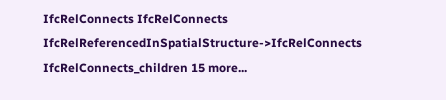IfcRelConnects IfcRelConnects IfcRelReferencedInSpatialStructure->IfcRelConnects IfcRelConnects_children 15 more...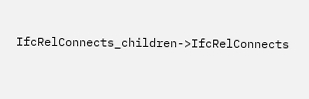IfcRelConnects_children->IfcRelConnects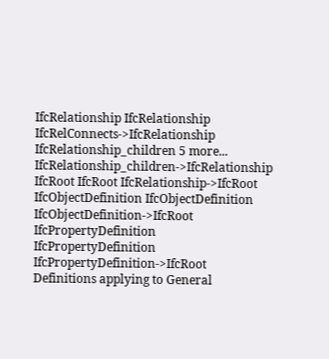IfcRelationship IfcRelationship IfcRelConnects->IfcRelationship IfcRelationship_children 5 more... IfcRelationship_children->IfcRelationship IfcRoot IfcRoot IfcRelationship->IfcRoot IfcObjectDefinition IfcObjectDefinition IfcObjectDefinition->IfcRoot IfcPropertyDefinition IfcPropertyDefinition IfcPropertyDefinition->IfcRoot Definitions applying to General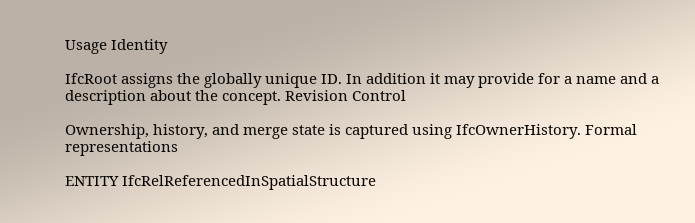Usage Identity

IfcRoot assigns the globally unique ID. In addition it may provide for a name and a description about the concept. Revision Control

Ownership, history, and merge state is captured using IfcOwnerHistory. Formal representations

ENTITY IfcRelReferencedInSpatialStructure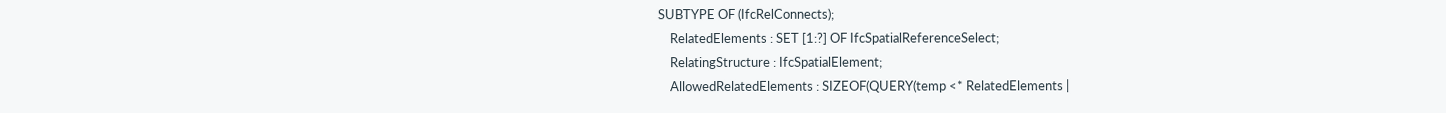SUBTYPE OF (IfcRelConnects);
    RelatedElements : SET [1:?] OF IfcSpatialReferenceSelect;
    RelatingStructure : IfcSpatialElement;
    AllowedRelatedElements : SIZEOF(QUERY(temp <* RelatedElements |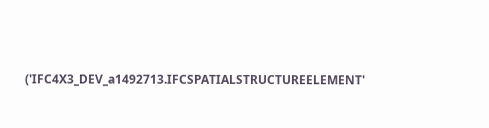('IFC4X3_DEV_a1492713.IFCSPATIALSTRUCTUREELEMENT'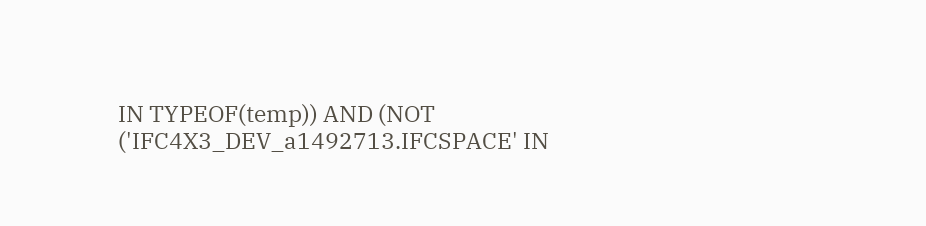IN TYPEOF(temp)) AND (NOT ('IFC4X3_DEV_a1492713.IFCSPACE' IN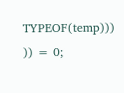TYPEOF(temp)))
)) = 0;